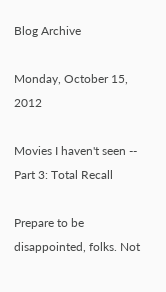Blog Archive

Monday, October 15, 2012

Movies I haven't seen -- Part 3: Total Recall

Prepare to be disappointed, folks. Not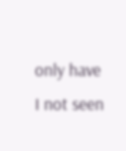only have I not seen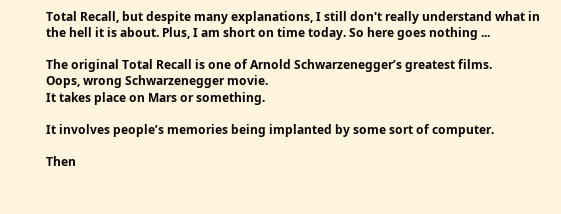Total Recall, but despite many explanations, I still don't really understand what in the hell it is about. Plus, I am short on time today. So here goes nothing ...

The original Total Recall is one of Arnold Schwarzenegger’s greatest films.
Oops, wrong Schwarzenegger movie.
It takes place on Mars or something.

It involves people’s memories being implanted by some sort of computer.

Then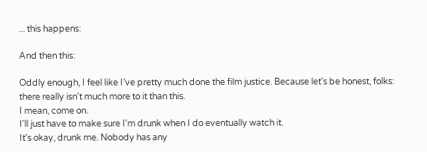... this happens:

And then this:

Oddly enough, I feel like I’ve pretty much done the film justice. Because let's be honest, folks: there really isn't much more to it than this.
I mean, come on.
I'll just have to make sure I'm drunk when I do eventually watch it.
It's okay, drunk me. Nobody has any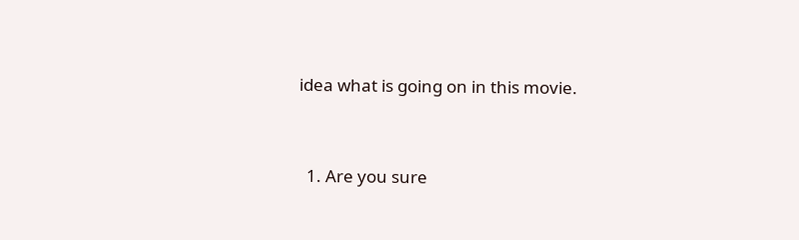idea what is going on in this movie.


  1. Are you sure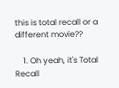this is total recall or a different movie??

    1. Oh yeah, it's Total Recall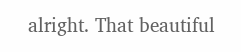alright. That beautiful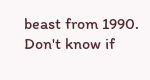beast from 1990. Don't know if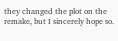they changed the plot on the remake, but I sincerely hope so.